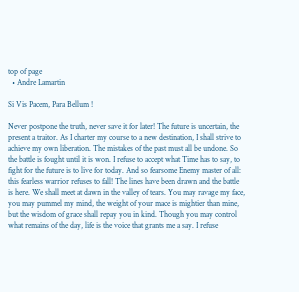top of page
  • Andre Lamartin

Si Vis Pacem, Para Bellum !

Never postpone the truth, never save it for later! The future is uncertain, the present a traitor. As I charter my course to a new destination, I shall strive to achieve my own liberation. The mistakes of the past must all be undone. So the battle is fought until it is won. I refuse to accept what Time has to say, to fight for the future is to live for today. And so fearsome Enemy master of all: this fearless warrior refuses to fall! The lines have been drawn and the battle is here. We shall meet at dawn in the valley of tears. You may ravage my face, you may pummel my mind, the weight of your mace is mightier than mine, but the wisdom of grace shall repay you in kind. Though you may control what remains of the day, life is the voice that grants me a say. I refuse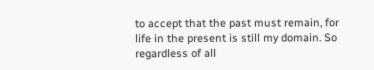to accept that the past must remain, for life in the present is still my domain. So regardless of all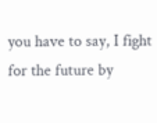you have to say, I fight for the future by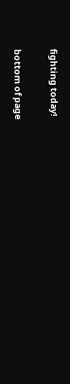fighting today!

bottom of page